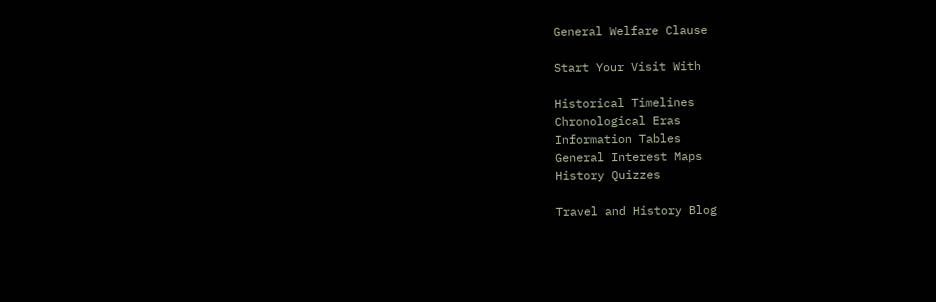General Welfare Clause

Start Your Visit With

Historical Timelines
Chronological Eras
Information Tables
General Interest Maps
History Quizzes

Travel and History Blog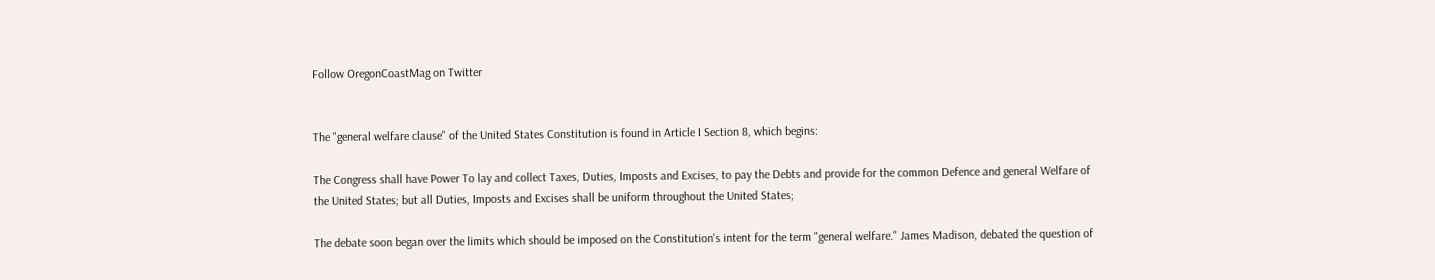Follow OregonCoastMag on Twitter


The "general welfare clause" of the United States Constitution is found in Article I Section 8, which begins:

The Congress shall have Power To lay and collect Taxes, Duties, Imposts and Excises, to pay the Debts and provide for the common Defence and general Welfare of the United States; but all Duties, Imposts and Excises shall be uniform throughout the United States;

The debate soon began over the limits which should be imposed on the Constitution's intent for the term "general welfare." James Madison, debated the question of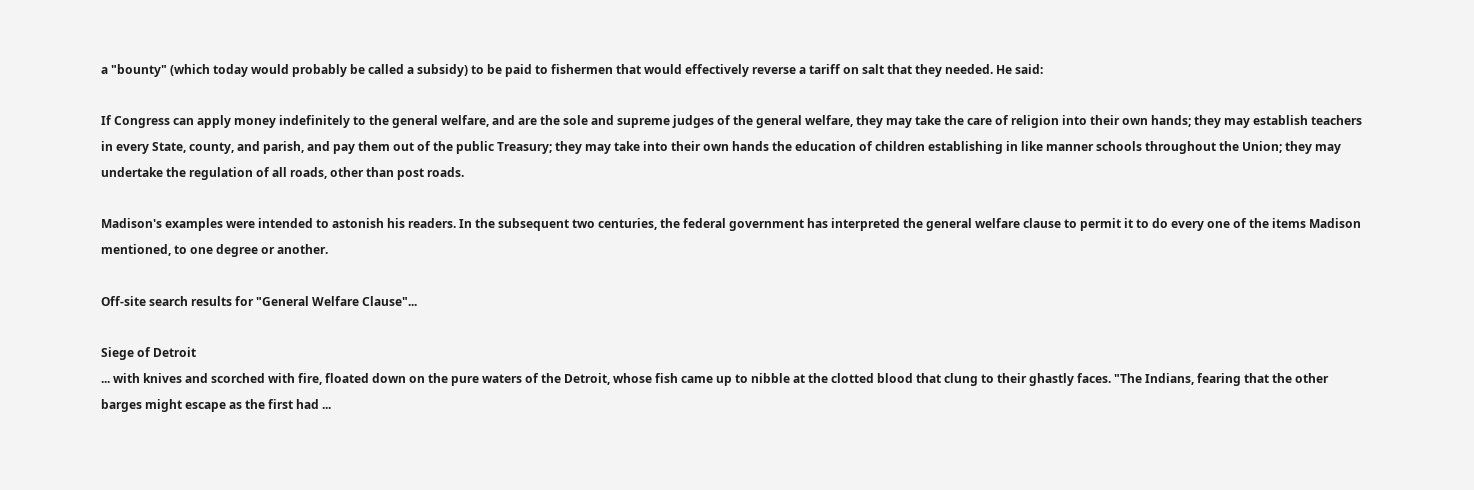a "bounty" (which today would probably be called a subsidy) to be paid to fishermen that would effectively reverse a tariff on salt that they needed. He said:

If Congress can apply money indefinitely to the general welfare, and are the sole and supreme judges of the general welfare, they may take the care of religion into their own hands; they may establish teachers in every State, county, and parish, and pay them out of the public Treasury; they may take into their own hands the education of children establishing in like manner schools throughout the Union; they may undertake the regulation of all roads, other than post roads.

Madison's examples were intended to astonish his readers. In the subsequent two centuries, the federal government has interpreted the general welfare clause to permit it to do every one of the items Madison mentioned, to one degree or another.

Off-site search results for "General Welfare Clause"...

Siege of Detroit
... with knives and scorched with fire, floated down on the pure waters of the Detroit, whose fish came up to nibble at the clotted blood that clung to their ghastly faces. "The Indians, fearing that the other barges might escape as the first had ...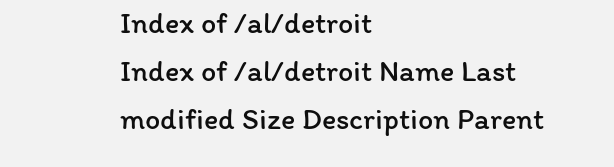Index of /al/detroit
Index of /al/detroit Name Last modified Size Description Parent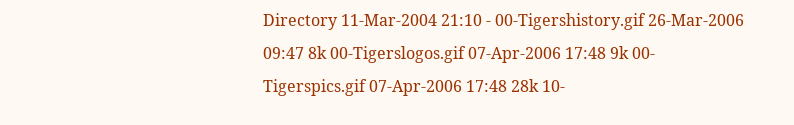Directory 11-Mar-2004 21:10 - 00-Tigershistory.gif 26-Mar-2006 09:47 8k 00-Tigerslogos.gif 07-Apr-2006 17:48 9k 00-Tigerspics.gif 07-Apr-2006 17:48 28k 10-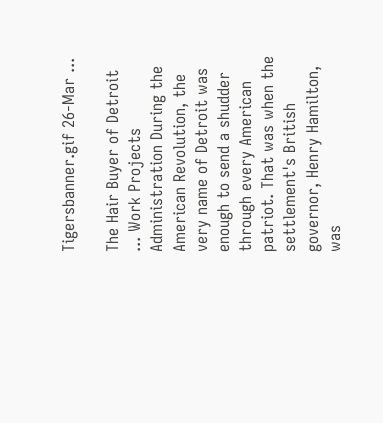Tigersbanner.gif 26-Mar ...

The Hair Buyer of Detroit
... Work Projects Administration During the American Revolution, the very name of Detroit was enough to send a shudder through every American patriot. That was when the settlement's British governor, Henry Hamilton, was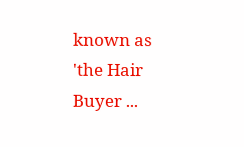known as 'the Hair Buyer ...